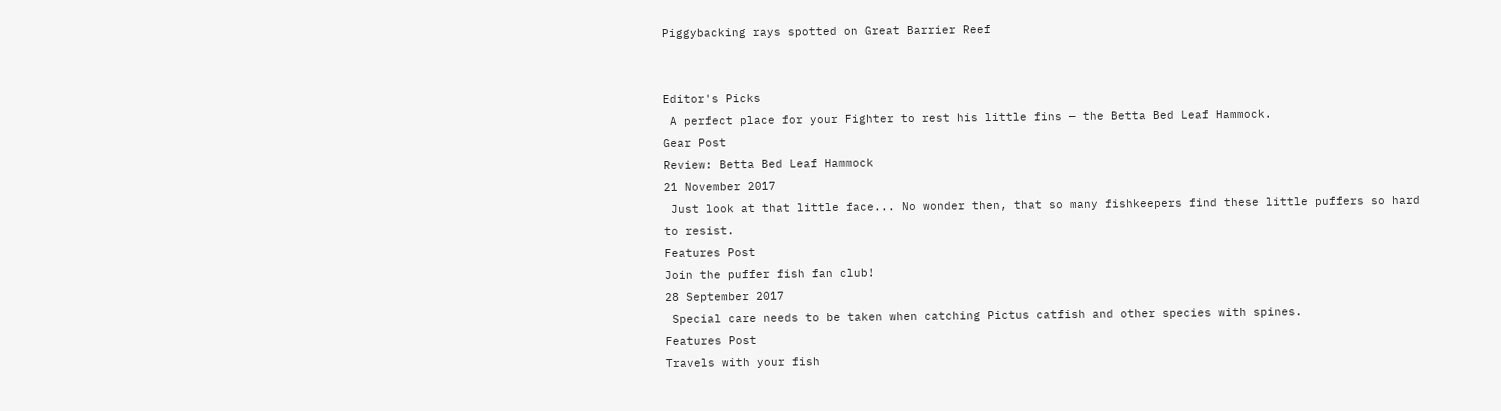Piggybacking rays spotted on Great Barrier Reef


Editor's Picks
 A perfect place for your Fighter to rest his little fins — the Betta Bed Leaf Hammock.
Gear Post
Review: Betta Bed Leaf Hammock
21 November 2017
 Just look at that little face... No wonder then, that so many fishkeepers find these little puffers so hard to resist.
Features Post
Join the puffer fish fan club!
28 September 2017
 Special care needs to be taken when catching Pictus catfish and other species with spines.
Features Post
Travels with your fish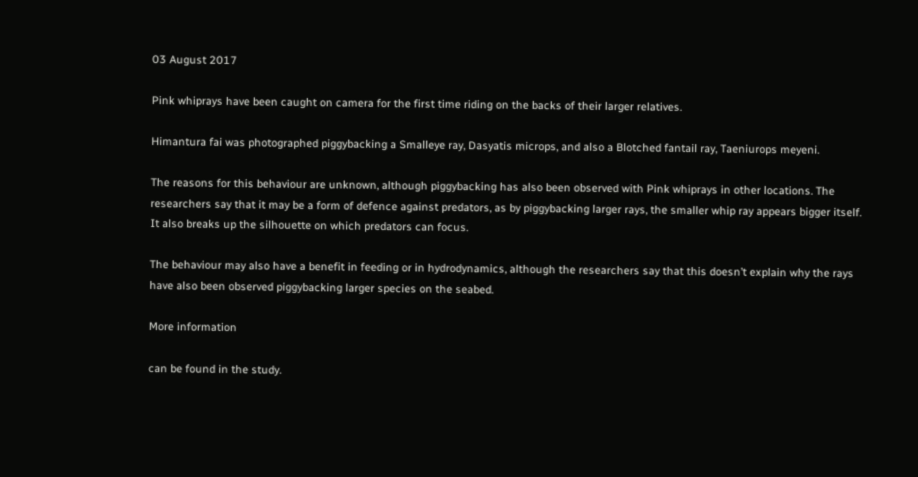03 August 2017

Pink whiprays have been caught on camera for the first time riding on the backs of their larger relatives.

Himantura fai was photographed piggybacking a Smalleye ray, Dasyatis microps, and also a Blotched fantail ray, Taeniurops meyeni.

The reasons for this behaviour are unknown, although piggybacking has also been observed with Pink whiprays in other locations. The researchers say that it may be a form of defence against predators, as by piggybacking larger rays, the smaller whip ray appears bigger itself. It also breaks up the silhouette on which predators can focus.

The behaviour may also have a benefit in feeding or in hydrodynamics, although the researchers say that this doesn’t explain why the rays have also been observed piggybacking larger species on the seabed.

More information

can be found in the study.